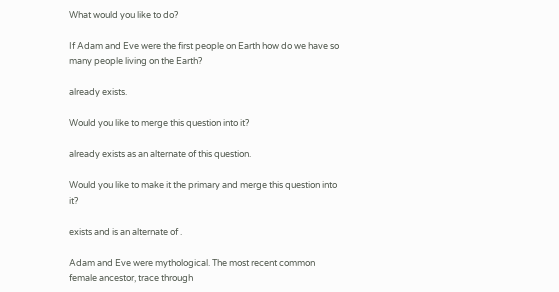What would you like to do?

If Adam and Eve were the first people on Earth how do we have so many people living on the Earth?

already exists.

Would you like to merge this question into it?

already exists as an alternate of this question.

Would you like to make it the primary and merge this question into it?

exists and is an alternate of .

Adam and Eve were mythological. The most recent common female ancestor, trace through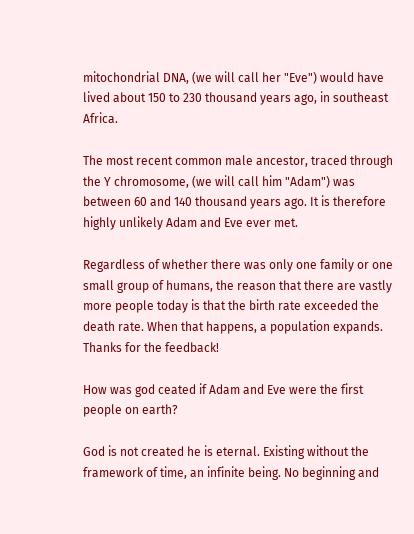mitochondrial DNA, (we will call her "Eve") would have lived about 150 to 230 thousand years ago, in southeast Africa.

The most recent common male ancestor, traced through the Y chromosome, (we will call him "Adam") was between 60 and 140 thousand years ago. It is therefore highly unlikely Adam and Eve ever met.

Regardless of whether there was only one family or one small group of humans, the reason that there are vastly more people today is that the birth rate exceeded the death rate. When that happens, a population expands.
Thanks for the feedback!

How was god ceated if Adam and Eve were the first people on earth?

God is not created he is eternal. Existing without the framework of time, an infinite being. No beginning and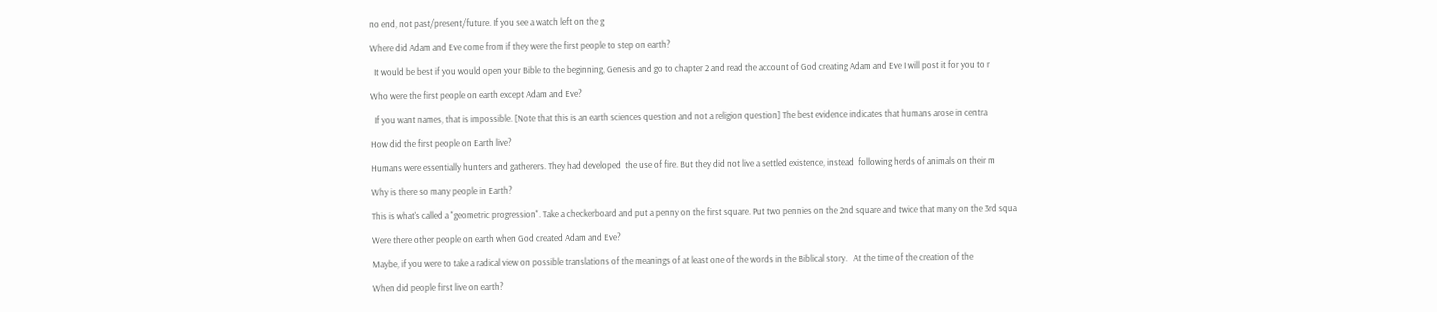no end, not past/present/future. If you see a watch left on the g

Where did Adam and Eve come from if they were the first people to step on earth?

  It would be best if you would open your Bible to the beginning, Genesis and go to chapter 2 and read the account of God creating Adam and Eve I will post it for you to r

Who were the first people on earth except Adam and Eve?

  If you want names, that is impossible. [Note that this is an earth sciences question and not a religion question] The best evidence indicates that humans arose in centra

How did the first people on Earth live?

Humans were essentially hunters and gatherers. They had developed  the use of fire. But they did not live a settled existence, instead  following herds of animals on their m

Why is there so many people in Earth?

This is what's called a "geometric progression". Take a checkerboard and put a penny on the first square. Put two pennies on the 2nd square and twice that many on the 3rd squa

Were there other people on earth when God created Adam and Eve?

Maybe, if you were to take a radical view on possible translations of the meanings of at least one of the words in the Biblical story.   At the time of the creation of the

When did people first live on earth?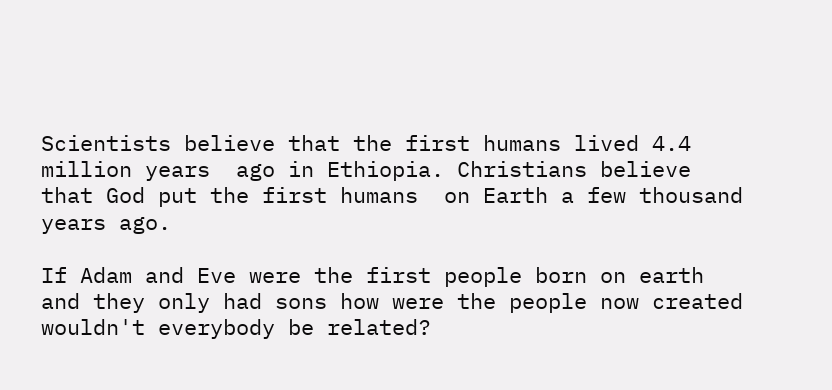Scientists believe that the first humans lived 4.4 million years  ago in Ethiopia. Christians believe that God put the first humans  on Earth a few thousand years ago.

If Adam and Eve were the first people born on earth and they only had sons how were the people now created wouldn't everybody be related?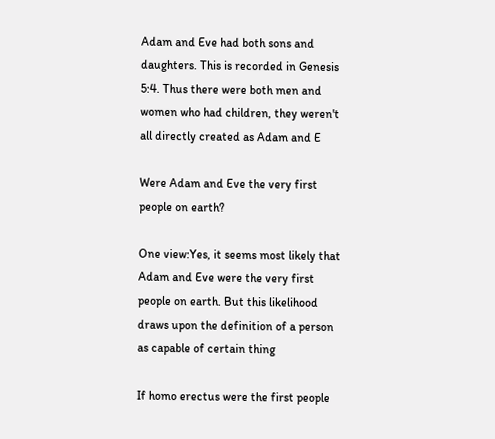Adam and Eve had both sons and daughters. This is recorded in Genesis 5:4. Thus there were both men and women who had children, they weren't all directly created as Adam and E

Were Adam and Eve the very first people on earth?

One view:Yes, it seems most likely that Adam and Eve were the very first people on earth. But this likelihood draws upon the definition of a person as capable of certain thing

If homo erectus were the first people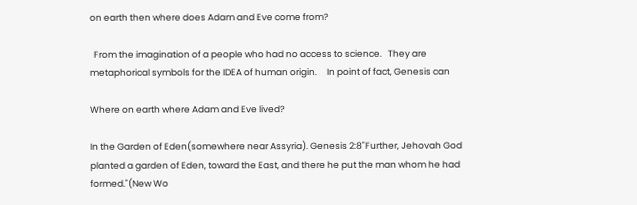on earth then where does Adam and Eve come from?

  From the imagination of a people who had no access to science.   They are metaphorical symbols for the IDEA of human origin.     In point of fact, Genesis can

Where on earth where Adam and Eve lived?

In the Garden of Eden(somewhere near Assyria). Genesis 2:8"Further, Jehovah God planted a garden of Eden, toward the East, and there he put the man whom he had formed."(New Wo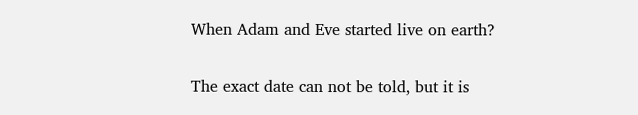When Adam and Eve started live on earth?

The exact date can not be told, but it is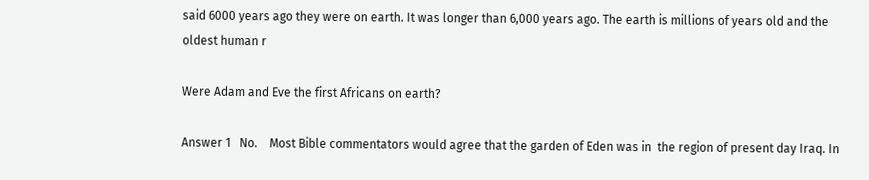said 6000 years ago they were on earth. It was longer than 6,000 years ago. The earth is millions of years old and the oldest human r

Were Adam and Eve the first Africans on earth?

Answer 1   No.    Most Bible commentators would agree that the garden of Eden was in  the region of present day Iraq. In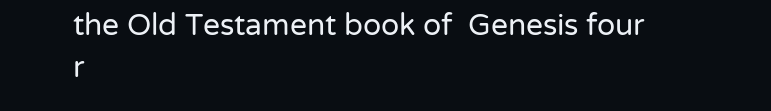the Old Testament book of  Genesis four r